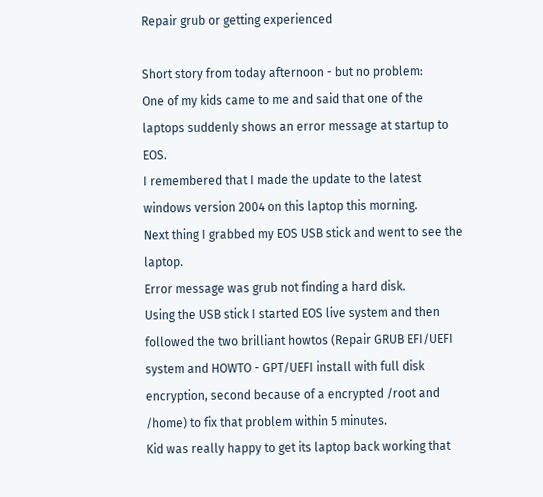Repair grub or getting experienced

Short story from today afternoon - but no problem:
One of my kids came to me and said that one of the laptops suddenly shows an error message at startup to EOS.
I remembered that I made the update to the latest windows version 2004 on this laptop this morning.
Next thing I grabbed my EOS USB stick and went to see the laptop.
Error message was grub not finding a hard disk.
Using the USB stick I started EOS live system and then followed the two brilliant howtos (Repair GRUB EFI/UEFI system and HOWTO - GPT/UEFI install with full disk encryption, second because of a encrypted /root and /home) to fix that problem within 5 minutes.
Kid was really happy to get its laptop back working that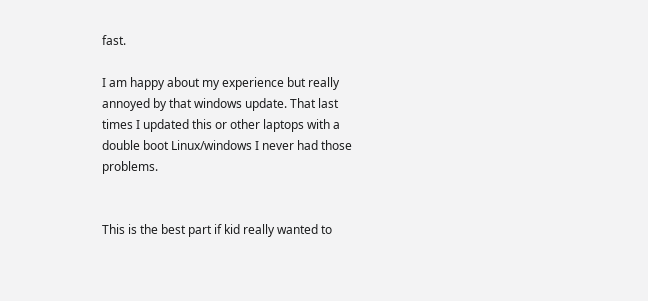fast.

I am happy about my experience but really annoyed by that windows update. That last times I updated this or other laptops with a double boot Linux/windows I never had those problems.


This is the best part if kid really wanted to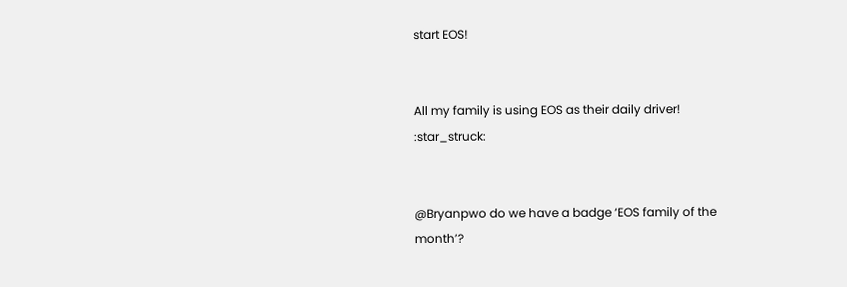start EOS!


All my family is using EOS as their daily driver! :star_struck:


@Bryanpwo do we have a badge ‘EOS family of the month’?